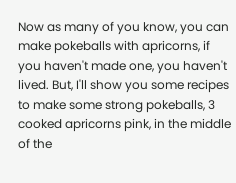Now as many of you know, you can make pokeballs with apricorns, if you haven't made one, you haven't lived. But, I'll show you some recipes to make some strong pokeballs, 3 cooked apricorns pink, in the middle of the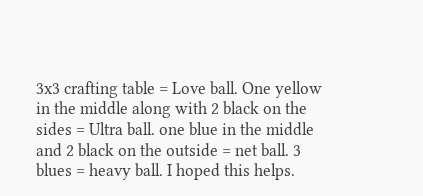3x3 crafting table = Love ball. One yellow in the middle along with 2 black on the sides = Ultra ball. one blue in the middle and 2 black on the outside = net ball. 3 blues = heavy ball. I hoped this helps.